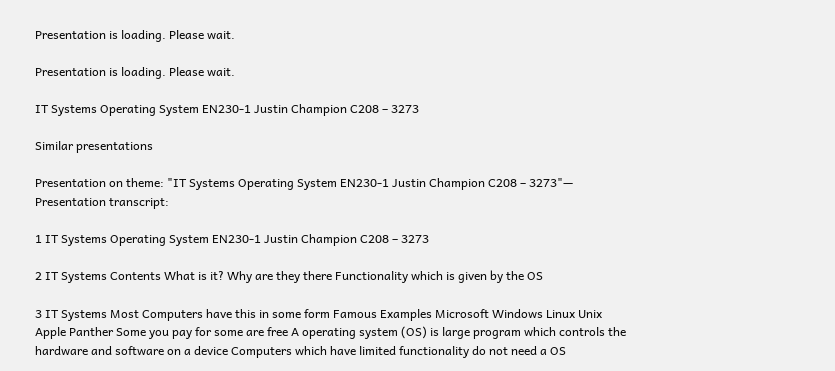Presentation is loading. Please wait.

Presentation is loading. Please wait.

IT Systems Operating System EN230-1 Justin Champion C208 – 3273

Similar presentations

Presentation on theme: "IT Systems Operating System EN230-1 Justin Champion C208 – 3273"— Presentation transcript:

1 IT Systems Operating System EN230-1 Justin Champion C208 – 3273

2 IT Systems Contents What is it? Why are they there Functionality which is given by the OS

3 IT Systems Most Computers have this in some form Famous Examples Microsoft Windows Linux Unix Apple Panther Some you pay for some are free A operating system (OS) is large program which controls the hardware and software on a device Computers which have limited functionality do not need a OS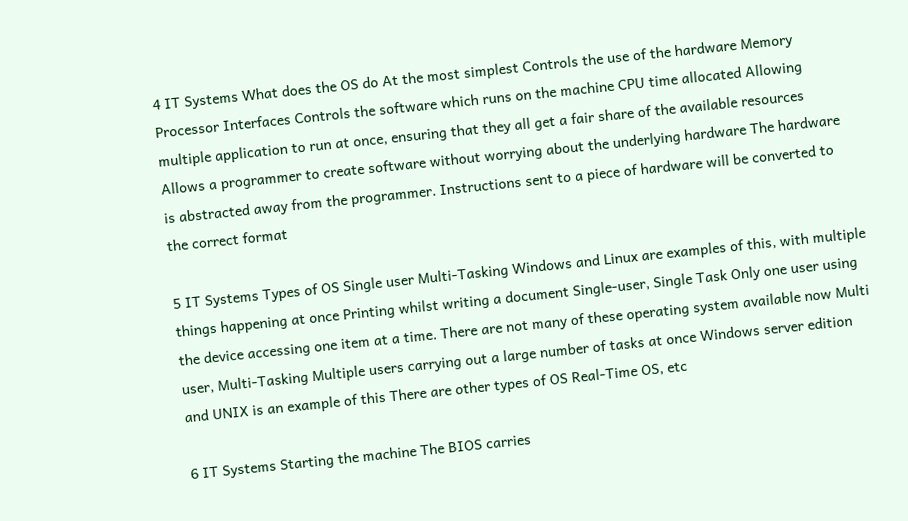4 IT Systems What does the OS do At the most simplest Controls the use of the hardware Memory Processor Interfaces Controls the software which runs on the machine CPU time allocated Allowing multiple application to run at once, ensuring that they all get a fair share of the available resources Allows a programmer to create software without worrying about the underlying hardware The hardware is abstracted away from the programmer. Instructions sent to a piece of hardware will be converted to the correct format

5 IT Systems Types of OS Single user Multi-Tasking Windows and Linux are examples of this, with multiple things happening at once Printing whilst writing a document Single-user, Single Task Only one user using the device accessing one item at a time. There are not many of these operating system available now Multi user, Multi-Tasking Multiple users carrying out a large number of tasks at once Windows server edition and UNIX is an example of this There are other types of OS Real-Time OS, etc

6 IT Systems Starting the machine The BIOS carries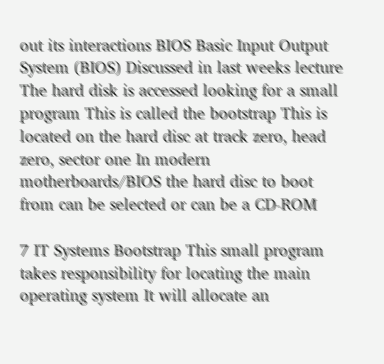out its interactions BIOS Basic Input Output System (BIOS) Discussed in last weeks lecture The hard disk is accessed looking for a small program This is called the bootstrap This is located on the hard disc at track zero, head zero, sector one In modern motherboards/BIOS the hard disc to boot from can be selected or can be a CD-ROM

7 IT Systems Bootstrap This small program takes responsibility for locating the main operating system It will allocate an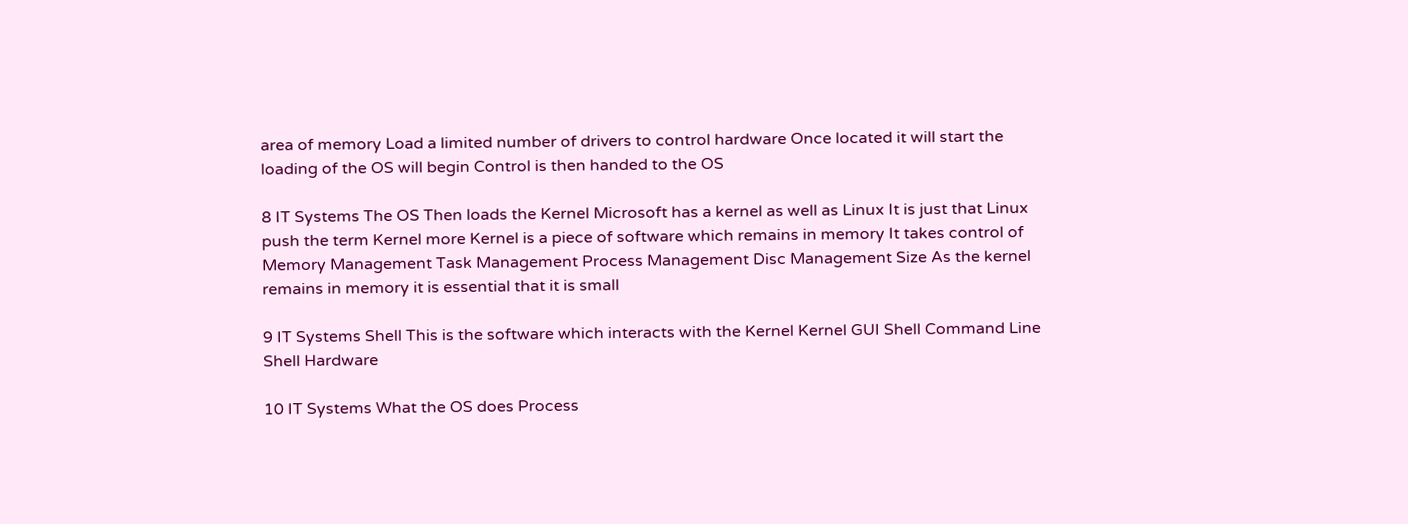area of memory Load a limited number of drivers to control hardware Once located it will start the loading of the OS will begin Control is then handed to the OS

8 IT Systems The OS Then loads the Kernel Microsoft has a kernel as well as Linux It is just that Linux push the term Kernel more Kernel is a piece of software which remains in memory It takes control of Memory Management Task Management Process Management Disc Management Size As the kernel remains in memory it is essential that it is small

9 IT Systems Shell This is the software which interacts with the Kernel Kernel GUI Shell Command Line Shell Hardware

10 IT Systems What the OS does Process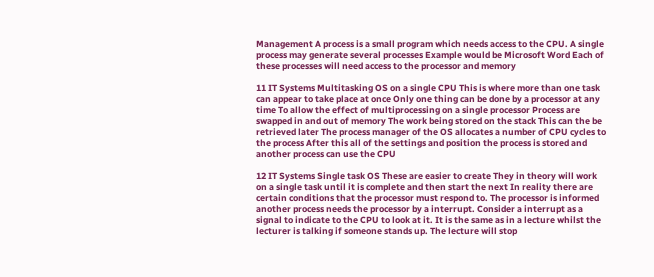Management A process is a small program which needs access to the CPU. A single process may generate several processes Example would be Microsoft Word Each of these processes will need access to the processor and memory

11 IT Systems Multitasking OS on a single CPU This is where more than one task can appear to take place at once Only one thing can be done by a processor at any time To allow the effect of multiprocessing on a single processor Process are swapped in and out of memory The work being stored on the stack This can the be retrieved later The process manager of the OS allocates a number of CPU cycles to the process After this all of the settings and position the process is stored and another process can use the CPU

12 IT Systems Single task OS These are easier to create They in theory will work on a single task until it is complete and then start the next In reality there are certain conditions that the processor must respond to. The processor is informed another process needs the processor by a interrupt. Consider a interrupt as a signal to indicate to the CPU to look at it. It is the same as in a lecture whilst the lecturer is talking if someone stands up. The lecture will stop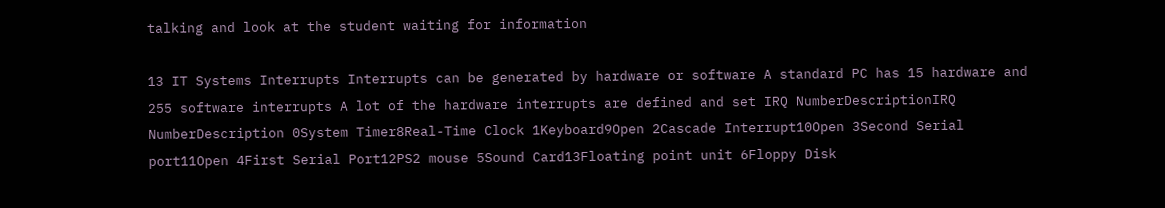talking and look at the student waiting for information

13 IT Systems Interrupts Interrupts can be generated by hardware or software A standard PC has 15 hardware and 255 software interrupts A lot of the hardware interrupts are defined and set IRQ NumberDescriptionIRQ NumberDescription 0System Timer8Real-Time Clock 1Keyboard9Open 2Cascade Interrupt10Open 3Second Serial port11Open 4First Serial Port12PS2 mouse 5Sound Card13Floating point unit 6Floppy Disk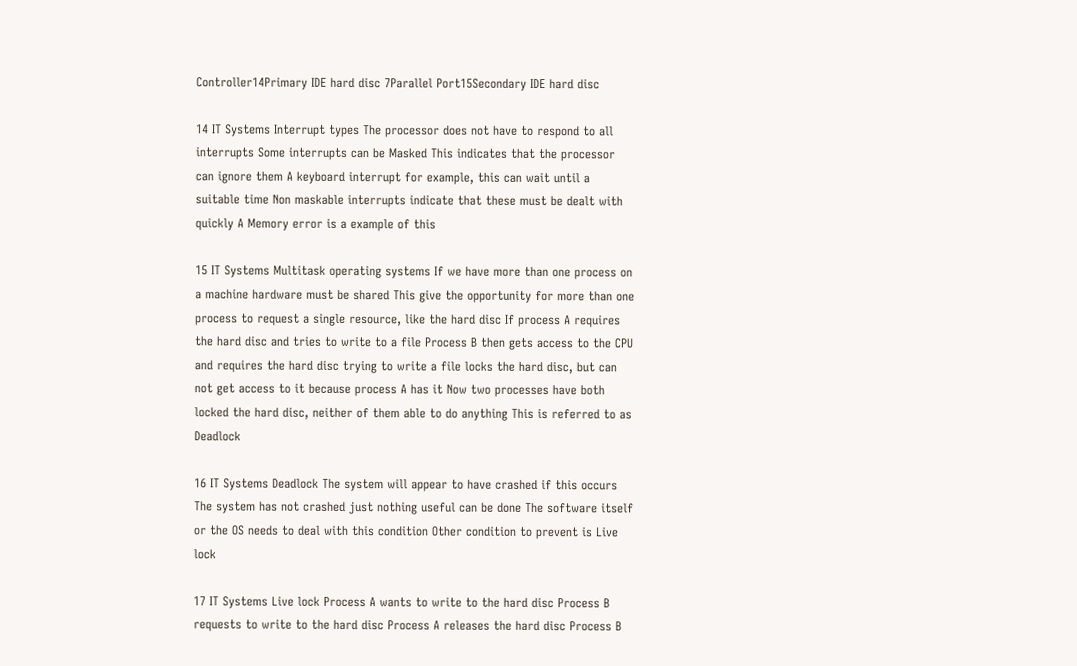Controller14Primary IDE hard disc 7Parallel Port15Secondary IDE hard disc

14 IT Systems Interrupt types The processor does not have to respond to all interrupts Some interrupts can be Masked This indicates that the processor can ignore them A keyboard interrupt for example, this can wait until a suitable time Non maskable interrupts indicate that these must be dealt with quickly A Memory error is a example of this

15 IT Systems Multitask operating systems If we have more than one process on a machine hardware must be shared This give the opportunity for more than one process to request a single resource, like the hard disc If process A requires the hard disc and tries to write to a file Process B then gets access to the CPU and requires the hard disc trying to write a file locks the hard disc, but can not get access to it because process A has it Now two processes have both locked the hard disc, neither of them able to do anything This is referred to as Deadlock

16 IT Systems Deadlock The system will appear to have crashed if this occurs The system has not crashed just nothing useful can be done The software itself or the OS needs to deal with this condition Other condition to prevent is Live lock

17 IT Systems Live lock Process A wants to write to the hard disc Process B requests to write to the hard disc Process A releases the hard disc Process B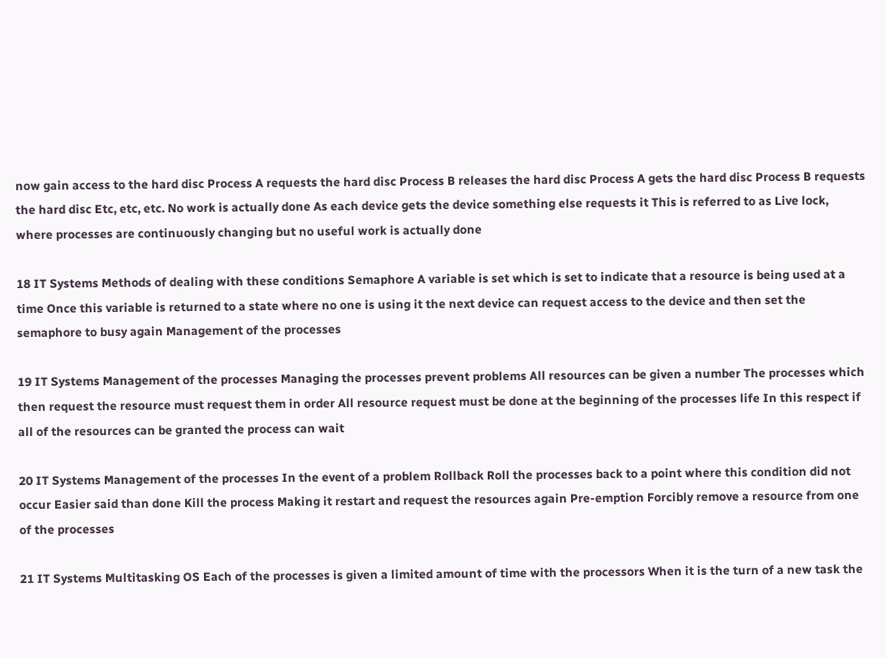now gain access to the hard disc Process A requests the hard disc Process B releases the hard disc Process A gets the hard disc Process B requests the hard disc Etc, etc, etc. No work is actually done As each device gets the device something else requests it This is referred to as Live lock, where processes are continuously changing but no useful work is actually done

18 IT Systems Methods of dealing with these conditions Semaphore A variable is set which is set to indicate that a resource is being used at a time Once this variable is returned to a state where no one is using it the next device can request access to the device and then set the semaphore to busy again Management of the processes

19 IT Systems Management of the processes Managing the processes prevent problems All resources can be given a number The processes which then request the resource must request them in order All resource request must be done at the beginning of the processes life In this respect if all of the resources can be granted the process can wait

20 IT Systems Management of the processes In the event of a problem Rollback Roll the processes back to a point where this condition did not occur Easier said than done Kill the process Making it restart and request the resources again Pre-emption Forcibly remove a resource from one of the processes

21 IT Systems Multitasking OS Each of the processes is given a limited amount of time with the processors When it is the turn of a new task the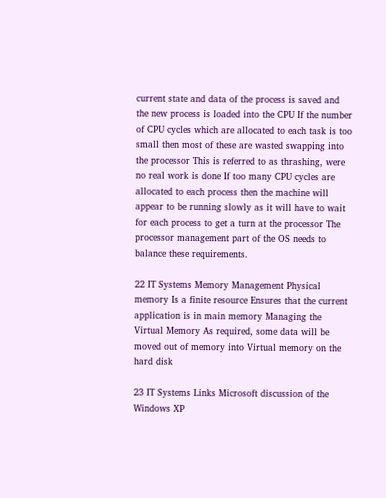current state and data of the process is saved and the new process is loaded into the CPU If the number of CPU cycles which are allocated to each task is too small then most of these are wasted swapping into the processor This is referred to as thrashing, were no real work is done If too many CPU cycles are allocated to each process then the machine will appear to be running slowly as it will have to wait for each process to get a turn at the processor The processor management part of the OS needs to balance these requirements.

22 IT Systems Memory Management Physical memory Is a finite resource Ensures that the current application is in main memory Managing the Virtual Memory As required, some data will be moved out of memory into Virtual memory on the hard disk

23 IT Systems Links Microsoft discussion of the Windows XP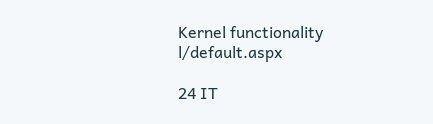Kernel functionality l/default.aspx

24 IT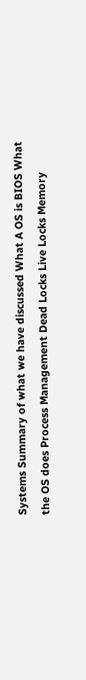Systems Summary of what we have discussed What A OS is BIOS What the OS does Process Management Dead Locks Live Locks Memory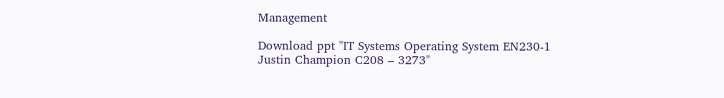Management

Download ppt "IT Systems Operating System EN230-1 Justin Champion C208 – 3273"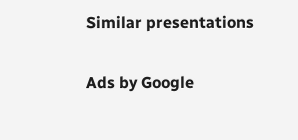Similar presentations

Ads by Google